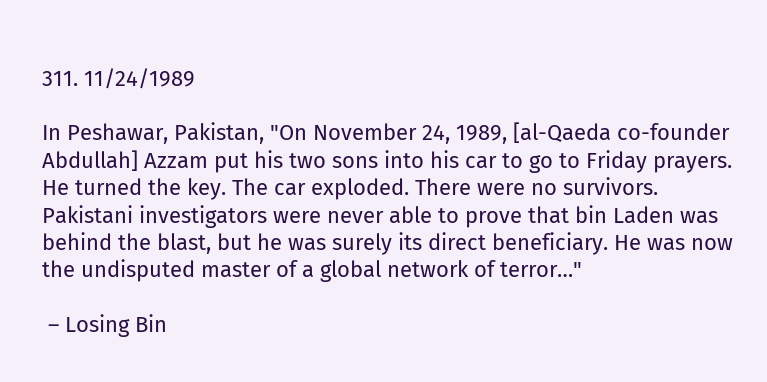311. 11/24/1989

In Peshawar, Pakistan, "On November 24, 1989, [al-Qaeda co-founder Abdullah] Azzam put his two sons into his car to go to Friday prayers. He turned the key. The car exploded. There were no survivors. Pakistani investigators were never able to prove that bin Laden was behind the blast, but he was surely its direct beneficiary. He was now the undisputed master of a global network of terror…"

 – Losing Bin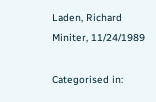Laden, Richard Miniter, 11/24/1989

Categorised in: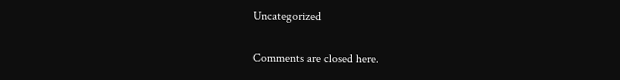Uncategorized

Comments are closed here.